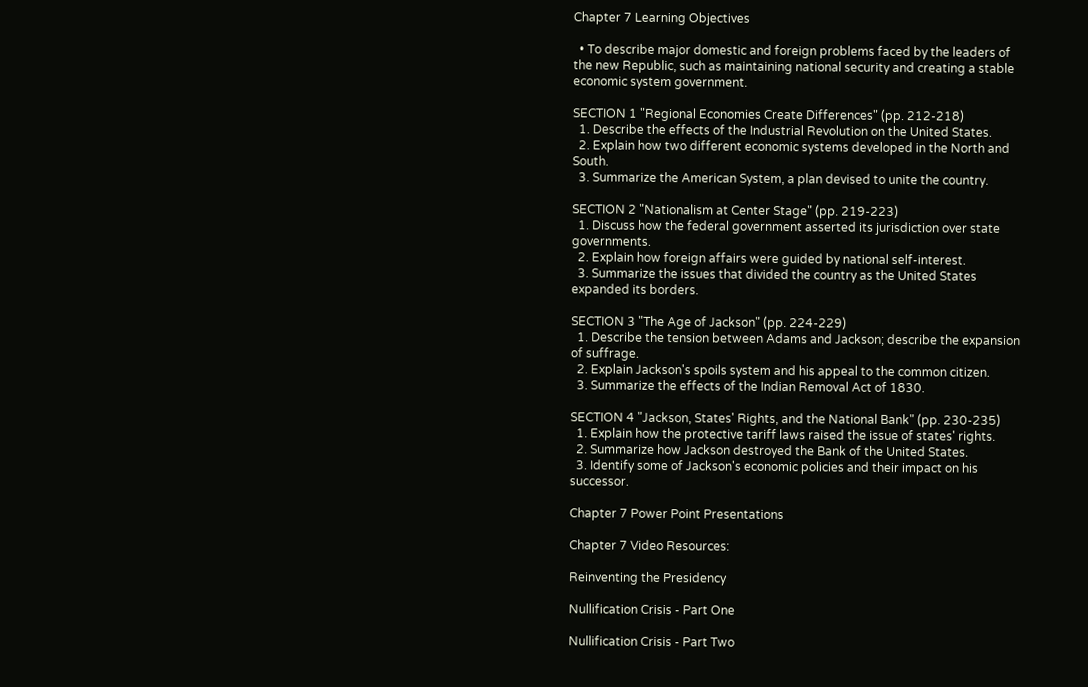Chapter 7 Learning Objectives

  • To describe major domestic and foreign problems faced by the leaders of the new Republic, such as maintaining national security and creating a stable economic system government.

SECTION 1 "Regional Economies Create Differences" (pp. 212-218)
  1. Describe the effects of the Industrial Revolution on the United States.
  2. Explain how two different economic systems developed in the North and South.
  3. Summarize the American System, a plan devised to unite the country.

SECTION 2 "Nationalism at Center Stage" (pp. 219-223)
  1. Discuss how the federal government asserted its jurisdiction over state governments.
  2. Explain how foreign affairs were guided by national self-interest.
  3. Summarize the issues that divided the country as the United States expanded its borders.

SECTION 3 "The Age of Jackson" (pp. 224-229)
  1. Describe the tension between Adams and Jackson; describe the expansion of suffrage.
  2. Explain Jackson's spoils system and his appeal to the common citizen.
  3. Summarize the effects of the Indian Removal Act of 1830.

SECTION 4 "Jackson, States' Rights, and the National Bank" (pp. 230-235)
  1. Explain how the protective tariff laws raised the issue of states' rights.
  2. Summarize how Jackson destroyed the Bank of the United States.
  3. Identify some of Jackson's economic policies and their impact on his successor.

Chapter 7 Power Point Presentations

Chapter 7 Video Resources:

Reinventing the Presidency

Nullification Crisis - Part One

Nullification Crisis - Part Two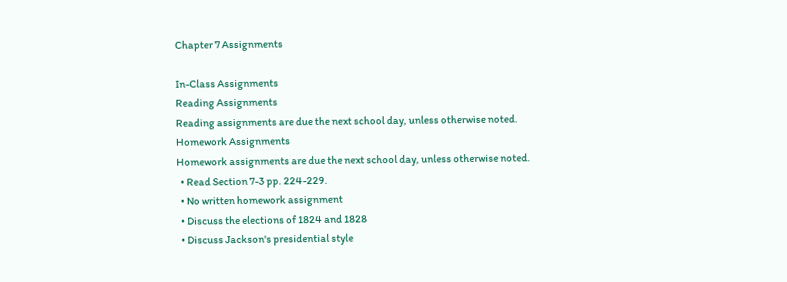Chapter 7 Assignments

In-Class Assignments
Reading Assignments
Reading assignments are due the next school day, unless otherwise noted.
Homework Assignments
Homework assignments are due the next school day, unless otherwise noted.
  • Read Section 7-3 pp. 224-229.
  • No written homework assignment
  • Discuss the elections of 1824 and 1828
  • Discuss Jackson's presidential style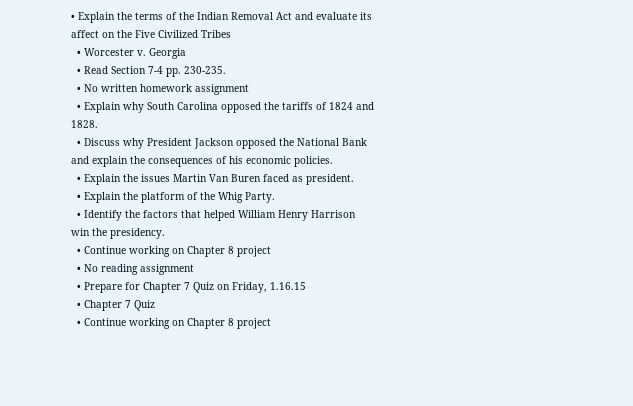• Explain the terms of the Indian Removal Act and evaluate its affect on the Five Civilized Tribes
  • Worcester v. Georgia
  • Read Section 7-4 pp. 230-235.
  • No written homework assignment
  • Explain why South Carolina opposed the tariffs of 1824 and 1828.
  • Discuss why President Jackson opposed the National Bank and explain the consequences of his economic policies.
  • Explain the issues Martin Van Buren faced as president.
  • Explain the platform of the Whig Party.
  • Identify the factors that helped William Henry Harrison win the presidency.
  • Continue working on Chapter 8 project
  • No reading assignment
  • Prepare for Chapter 7 Quiz on Friday, 1.16.15
  • Chapter 7 Quiz
  • Continue working on Chapter 8 project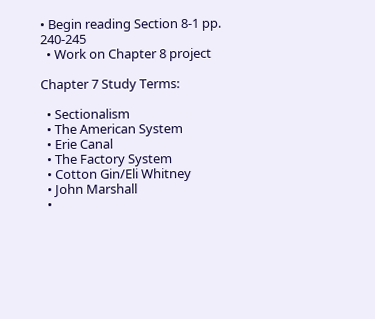• Begin reading Section 8-1 pp. 240-245
  • Work on Chapter 8 project

Chapter 7 Study Terms:

  • Sectionalism
  • The American System
  • Erie Canal
  • The Factory System
  • Cotton Gin/Eli Whitney
  • John Marshall
  •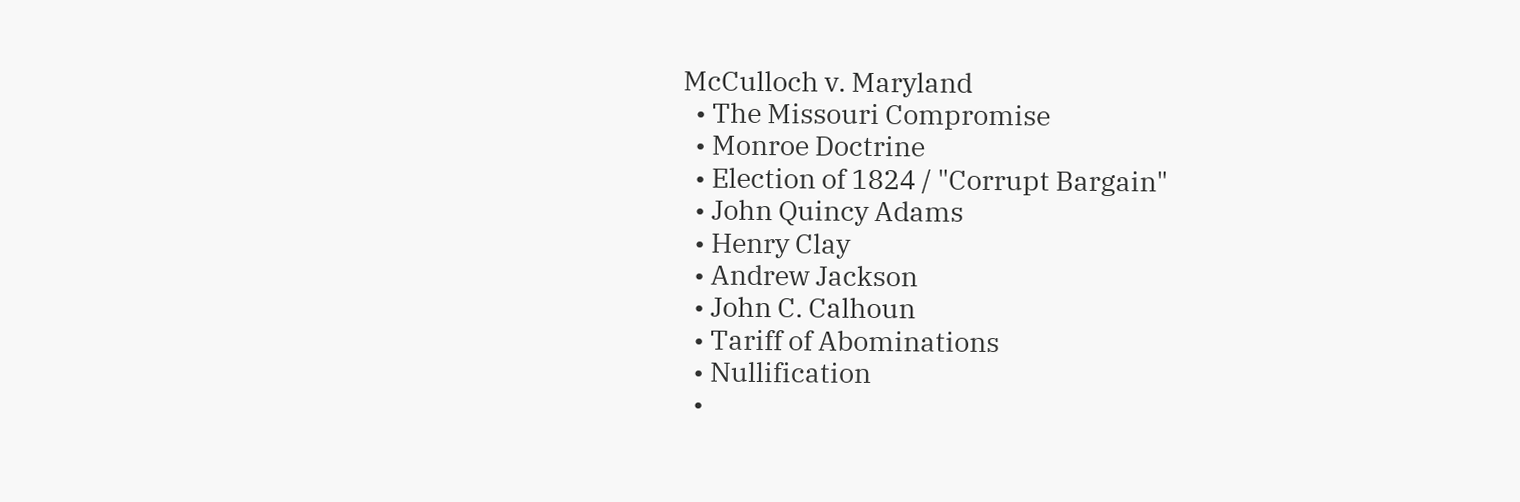McCulloch v. Maryland
  • The Missouri Compromise
  • Monroe Doctrine
  • Election of 1824 / "Corrupt Bargain"
  • John Quincy Adams
  • Henry Clay
  • Andrew Jackson
  • John C. Calhoun
  • Tariff of Abominations
  • Nullification
  •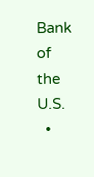Bank of the U.S.
  •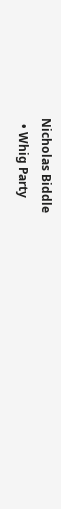Nicholas Biddle
  • Whig Party